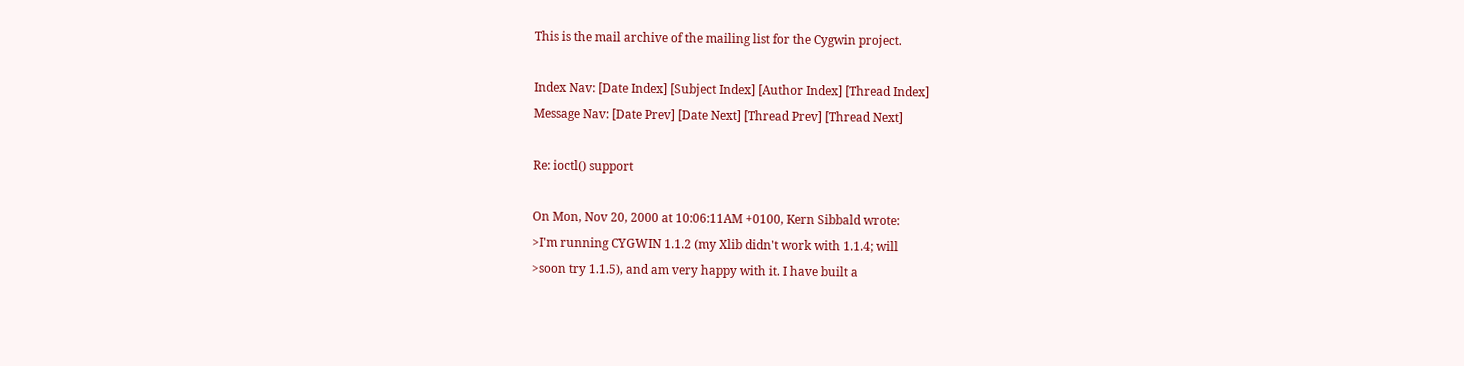This is the mail archive of the mailing list for the Cygwin project.

Index Nav: [Date Index] [Subject Index] [Author Index] [Thread Index]
Message Nav: [Date Prev] [Date Next] [Thread Prev] [Thread Next]

Re: ioctl() support

On Mon, Nov 20, 2000 at 10:06:11AM +0100, Kern Sibbald wrote:
>I'm running CYGWIN 1.1.2 (my Xlib didn't work with 1.1.4; will
>soon try 1.1.5), and am very happy with it. I have built a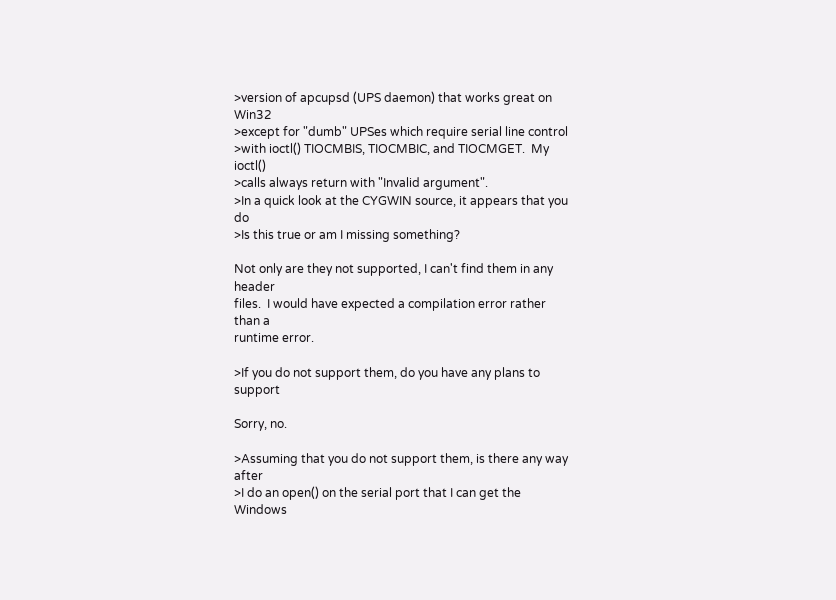>version of apcupsd (UPS daemon) that works great on Win32
>except for "dumb" UPSes which require serial line control
>with ioctl() TIOCMBIS, TIOCMBIC, and TIOCMGET.  My ioctl()
>calls always return with "Invalid argument".
>In a quick look at the CYGWIN source, it appears that you do
>Is this true or am I missing something?

Not only are they not supported, I can't find them in any header
files.  I would have expected a compilation error rather than a
runtime error.

>If you do not support them, do you have any plans to support

Sorry, no.

>Assuming that you do not support them, is there any way after
>I do an open() on the serial port that I can get the Windows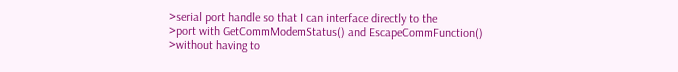>serial port handle so that I can interface directly to the
>port with GetCommModemStatus() and EscapeCommFunction()
>without having to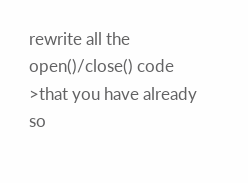rewrite all the open()/close() code
>that you have already so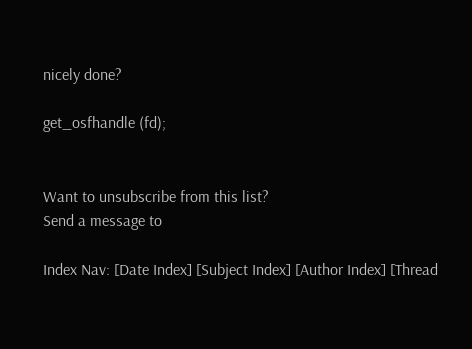nicely done?

get_osfhandle (fd);


Want to unsubscribe from this list?
Send a message to

Index Nav: [Date Index] [Subject Index] [Author Index] [Thread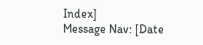Index]
Message Nav: [Date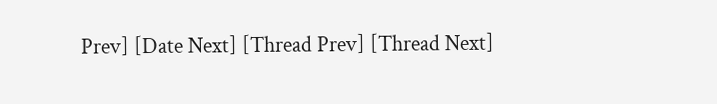Prev] [Date Next] [Thread Prev] [Thread Next]